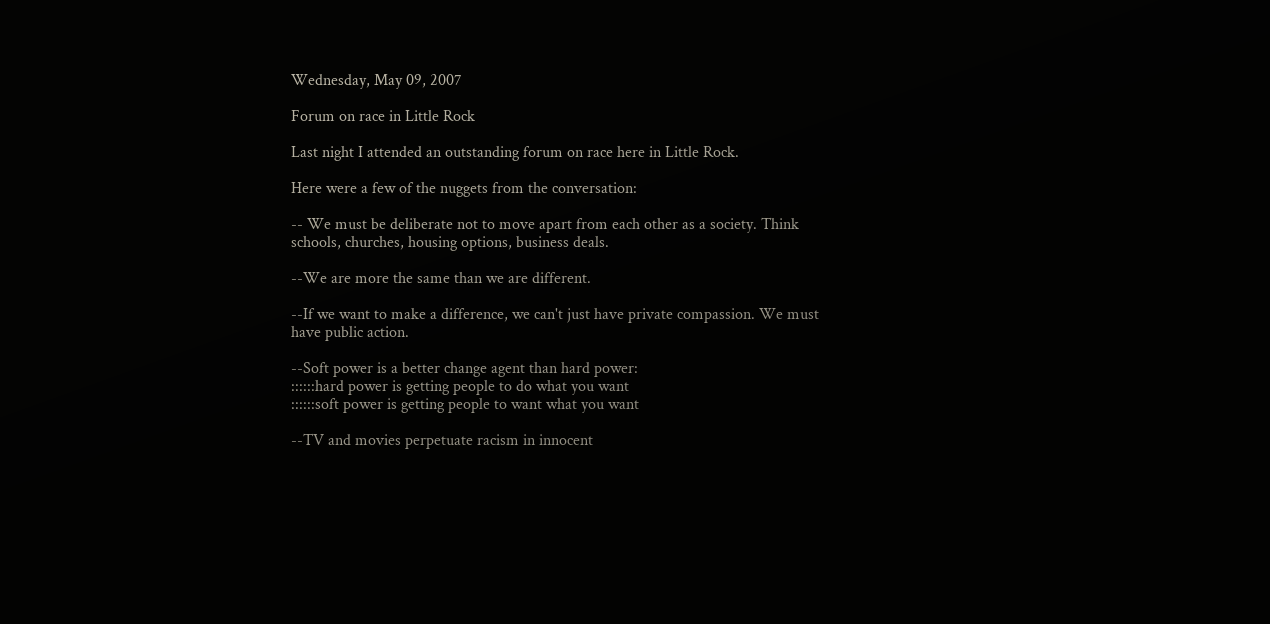Wednesday, May 09, 2007

Forum on race in Little Rock

Last night I attended an outstanding forum on race here in Little Rock.

Here were a few of the nuggets from the conversation:

-- We must be deliberate not to move apart from each other as a society. Think schools, churches, housing options, business deals.

--We are more the same than we are different.

--If we want to make a difference, we can't just have private compassion. We must have public action.

--Soft power is a better change agent than hard power:
::::::hard power is getting people to do what you want
::::::soft power is getting people to want what you want

--TV and movies perpetuate racism in innocent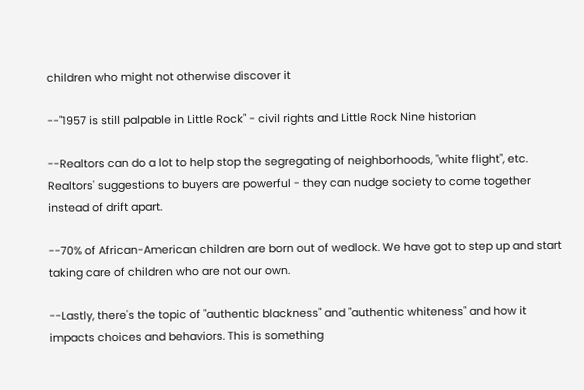children who might not otherwise discover it

--"1957 is still palpable in Little Rock" - civil rights and Little Rock Nine historian

--Realtors can do a lot to help stop the segregating of neighborhoods, "white flight", etc. Realtors' suggestions to buyers are powerful - they can nudge society to come together instead of drift apart.

--70% of African-American children are born out of wedlock. We have got to step up and start taking care of children who are not our own.

--Lastly, there's the topic of "authentic blackness" and "authentic whiteness" and how it impacts choices and behaviors. This is something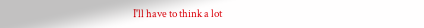I'll have to think a lot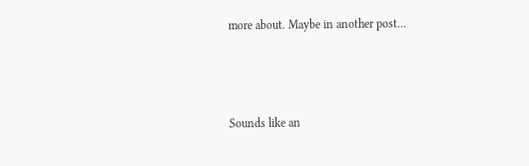more about. Maybe in another post...



Sounds like an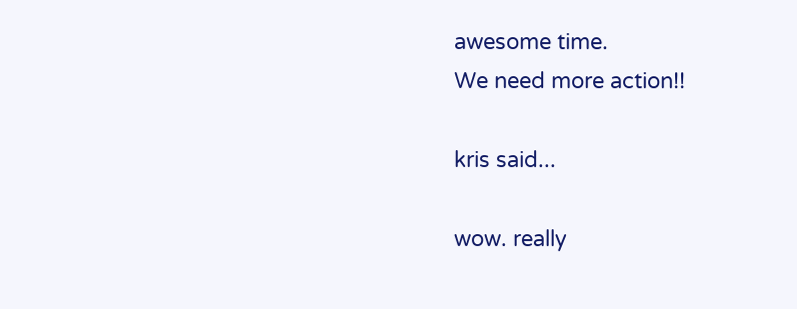awesome time.
We need more action!!

kris said...

wow. really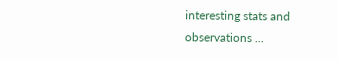interesting stats and observations ...